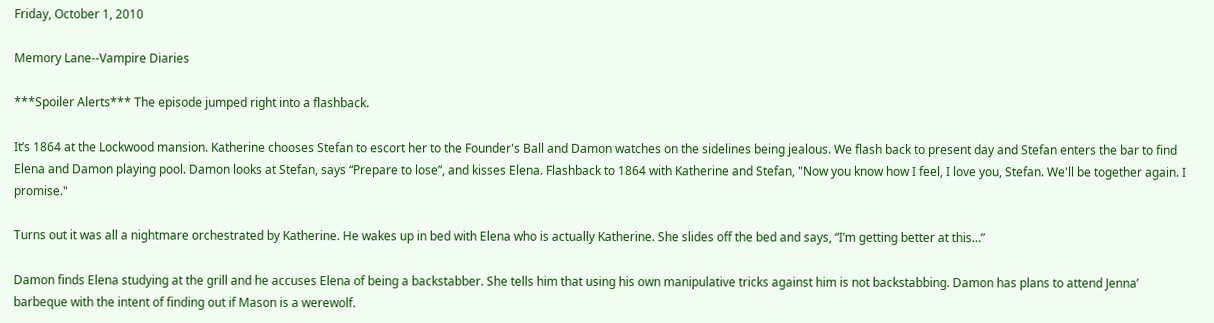Friday, October 1, 2010

Memory Lane--Vampire Diaries

***Spoiler Alerts*** The episode jumped right into a flashback.

It’s 1864 at the Lockwood mansion. Katherine chooses Stefan to escort her to the Founder's Ball and Damon watches on the sidelines being jealous. We flash back to present day and Stefan enters the bar to find Elena and Damon playing pool. Damon looks at Stefan, says “Prepare to lose”, and kisses Elena. Flashback to 1864 with Katherine and Stefan, "Now you know how I feel, I love you, Stefan. We'll be together again. I promise."

Turns out it was all a nightmare orchestrated by Katherine. He wakes up in bed with Elena who is actually Katherine. She slides off the bed and says, “I’m getting better at this…”

Damon finds Elena studying at the grill and he accuses Elena of being a backstabber. She tells him that using his own manipulative tricks against him is not backstabbing. Damon has plans to attend Jenna’ barbeque with the intent of finding out if Mason is a werewolf.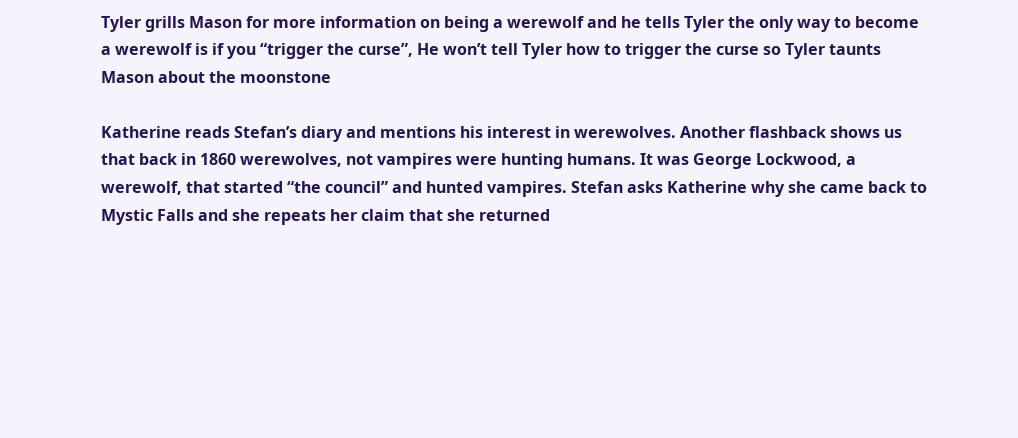Tyler grills Mason for more information on being a werewolf and he tells Tyler the only way to become a werewolf is if you “trigger the curse”, He won’t tell Tyler how to trigger the curse so Tyler taunts Mason about the moonstone

Katherine reads Stefan’s diary and mentions his interest in werewolves. Another flashback shows us that back in 1860 werewolves, not vampires were hunting humans. It was George Lockwood, a werewolf, that started “the council” and hunted vampires. Stefan asks Katherine why she came back to Mystic Falls and she repeats her claim that she returned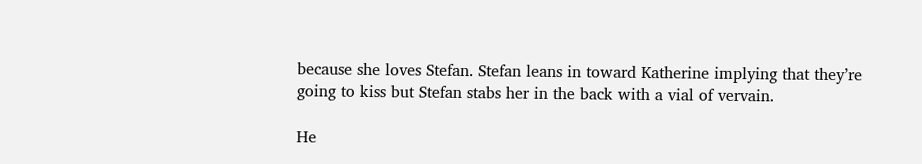because she loves Stefan. Stefan leans in toward Katherine implying that they’re going to kiss but Stefan stabs her in the back with a vial of vervain.

He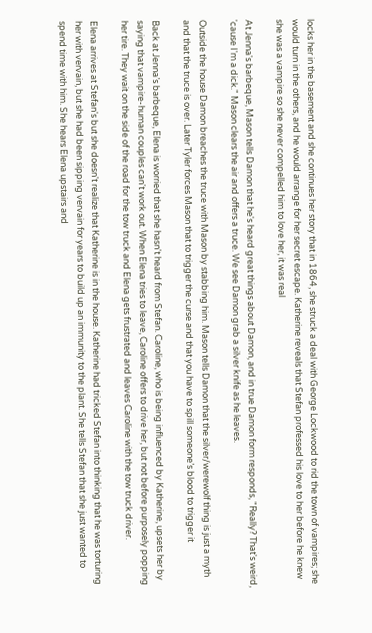locks her in the basement and she continues her story that in 1864, she struck a deal with George Lockwood to rid the town of vampires; she would turn in the others, and he would arrange for her secret escape. Katherine reveals that Stefan professed his love to her before he knew she was a vampire so she never compelled him to love her, it was real

At Jenna's barbeque, Mason tells Damon that he's heard great things about Damon, and in true Damon form responds, "Really? That's weird, 'cause I'm a dick." Mason clears the air and offers a truce. We see Damon grab a silver knife as he leaves.

Outside the house Damon breaches the truce with Mason by stabbing him. Mason tells Damon that the silver/werewolf thing is just a myth and that the truce is over. Later Tyler forces Mason that to trigger the curse and that you have to spill someone’s blood to trigger it

Back at Jenna’s barbeque, Elena is worried that she hasn't heard from Stefan. Caroline, who is being influenced by Katherine, upsets her by saying that vampire-human couples can't work out. When Elena tries to leave, Caroline offers to drive her, but not before purposely popping her tire. They wait on the side of the road for the tow truck and Elena gets frustrated and leaves Caroline with the tow truck driver.

Elena arrives at Stefan's but she doesn't realize that Katherine is in the house. Katherine had tricked Stefan into thinking that he was torturing her with vervain, but she had been sipping vervain for years to build up an immunity to the plant. She tells Stefan that she just wanted to spend time with him. She hears Elena upstairs and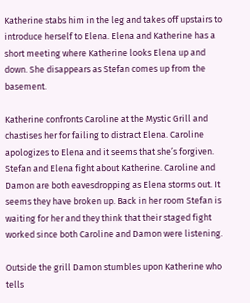Katherine stabs him in the leg and takes off upstairs to introduce herself to Elena. Elena and Katherine has a short meeting where Katherine looks Elena up and down. She disappears as Stefan comes up from the basement.

Katherine confronts Caroline at the Mystic Grill and chastises her for failing to distract Elena. Caroline apologizes to Elena and it seems that she’s forgiven. Stefan and Elena fight about Katherine. Caroline and Damon are both eavesdropping as Elena storms out. It seems they have broken up. Back in her room Stefan is waiting for her and they think that their staged fight worked since both Caroline and Damon were listening.

Outside the grill Damon stumbles upon Katherine who tells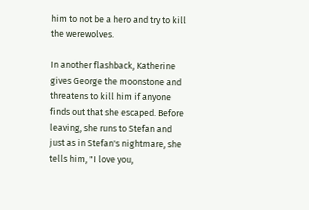him to not be a hero and try to kill the werewolves.

In another flashback, Katherine gives George the moonstone and threatens to kill him if anyone finds out that she escaped. Before leaving, she runs to Stefan and just as in Stefan's nightmare, she tells him, "I love you,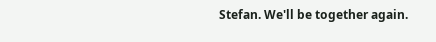Stefan. We'll be together again.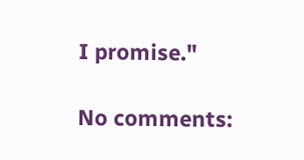I promise."

No comments: